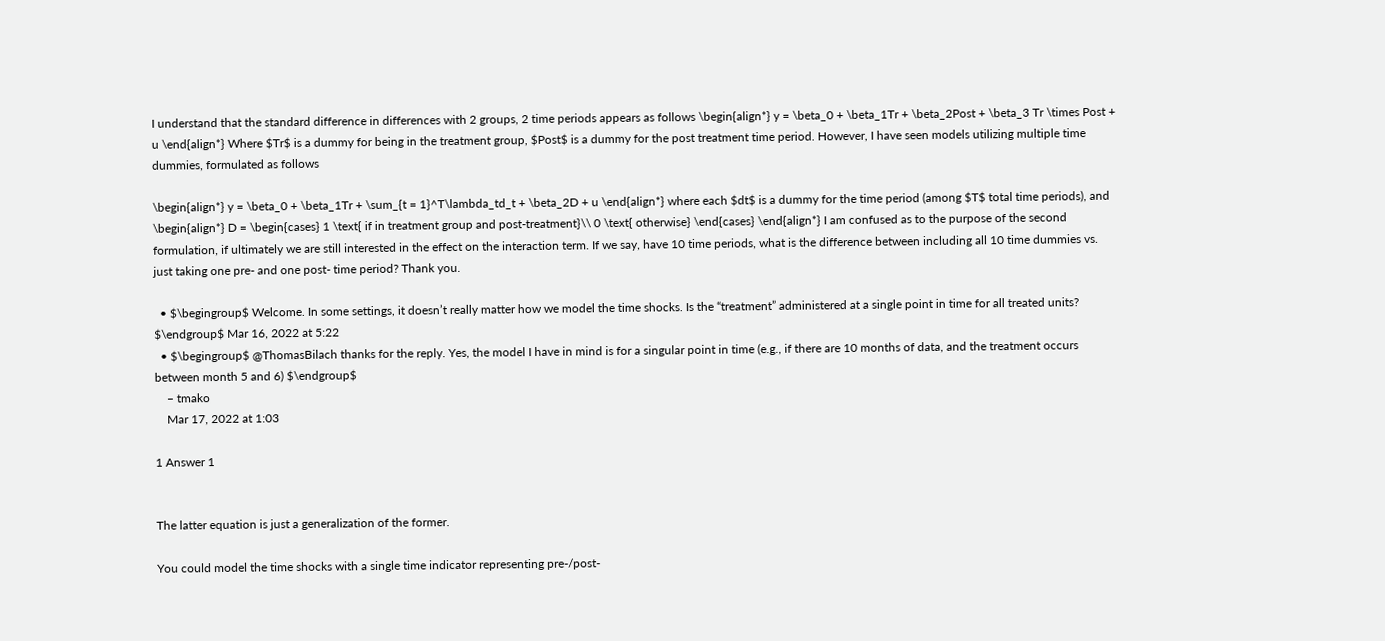I understand that the standard difference in differences with 2 groups, 2 time periods appears as follows \begin{align*} y = \beta_0 + \beta_1Tr + \beta_2Post + \beta_3 Tr \times Post + u \end{align*} Where $Tr$ is a dummy for being in the treatment group, $Post$ is a dummy for the post treatment time period. However, I have seen models utilizing multiple time dummies, formulated as follows

\begin{align*} y = \beta_0 + \beta_1Tr + \sum_{t = 1}^T\lambda_td_t + \beta_2D + u \end{align*} where each $dt$ is a dummy for the time period (among $T$ total time periods), and \begin{align*} D = \begin{cases} 1 \text{ if in treatment group and post-treatment}\\ 0 \text{ otherwise} \end{cases} \end{align*} I am confused as to the purpose of the second formulation, if ultimately we are still interested in the effect on the interaction term. If we say, have 10 time periods, what is the difference between including all 10 time dummies vs. just taking one pre- and one post- time period? Thank you.

  • $\begingroup$ Welcome. In some settings, it doesn’t really matter how we model the time shocks. Is the “treatment” administered at a single point in time for all treated units? $\endgroup$ Mar 16, 2022 at 5:22
  • $\begingroup$ @ThomasBilach thanks for the reply. Yes, the model I have in mind is for a singular point in time (e.g., if there are 10 months of data, and the treatment occurs between month 5 and 6) $\endgroup$
    – tmako
    Mar 17, 2022 at 1:03

1 Answer 1


The latter equation is just a generalization of the former.

You could model the time shocks with a single time indicator representing pre-/post-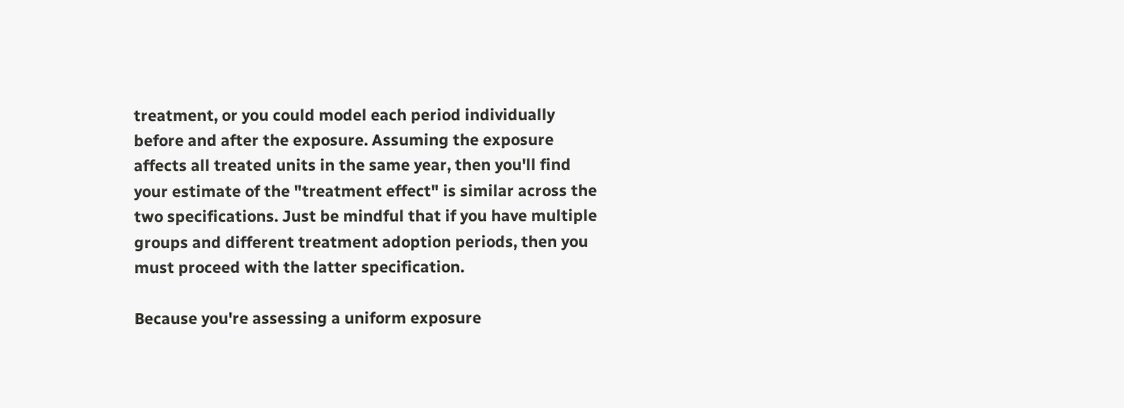treatment, or you could model each period individually before and after the exposure. Assuming the exposure affects all treated units in the same year, then you'll find your estimate of the "treatment effect" is similar across the two specifications. Just be mindful that if you have multiple groups and different treatment adoption periods, then you must proceed with the latter specification.

Because you're assessing a uniform exposure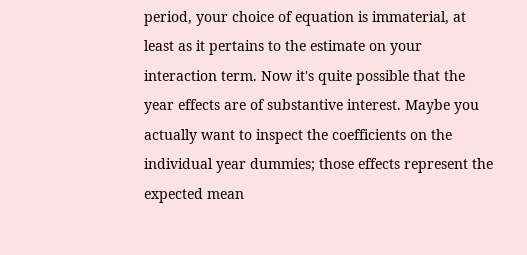period, your choice of equation is immaterial, at least as it pertains to the estimate on your interaction term. Now it's quite possible that the year effects are of substantive interest. Maybe you actually want to inspect the coefficients on the individual year dummies; those effects represent the expected mean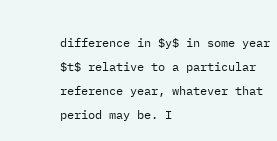difference in $y$ in some year $t$ relative to a particular reference year, whatever that period may be. I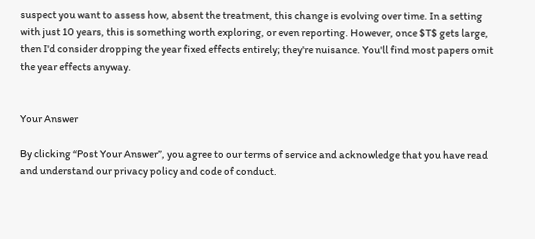suspect you want to assess how, absent the treatment, this change is evolving over time. In a setting with just 10 years, this is something worth exploring, or even reporting. However, once $T$ gets large, then I'd consider dropping the year fixed effects entirely; they're nuisance. You'll find most papers omit the year effects anyway.


Your Answer

By clicking “Post Your Answer”, you agree to our terms of service and acknowledge that you have read and understand our privacy policy and code of conduct.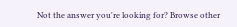Not the answer you're looking for? Browse other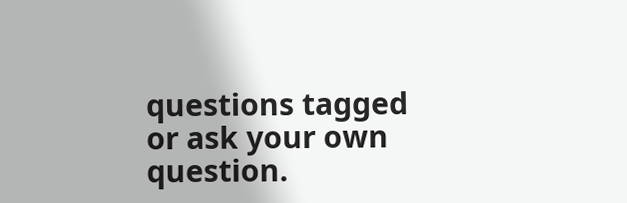questions tagged or ask your own question.